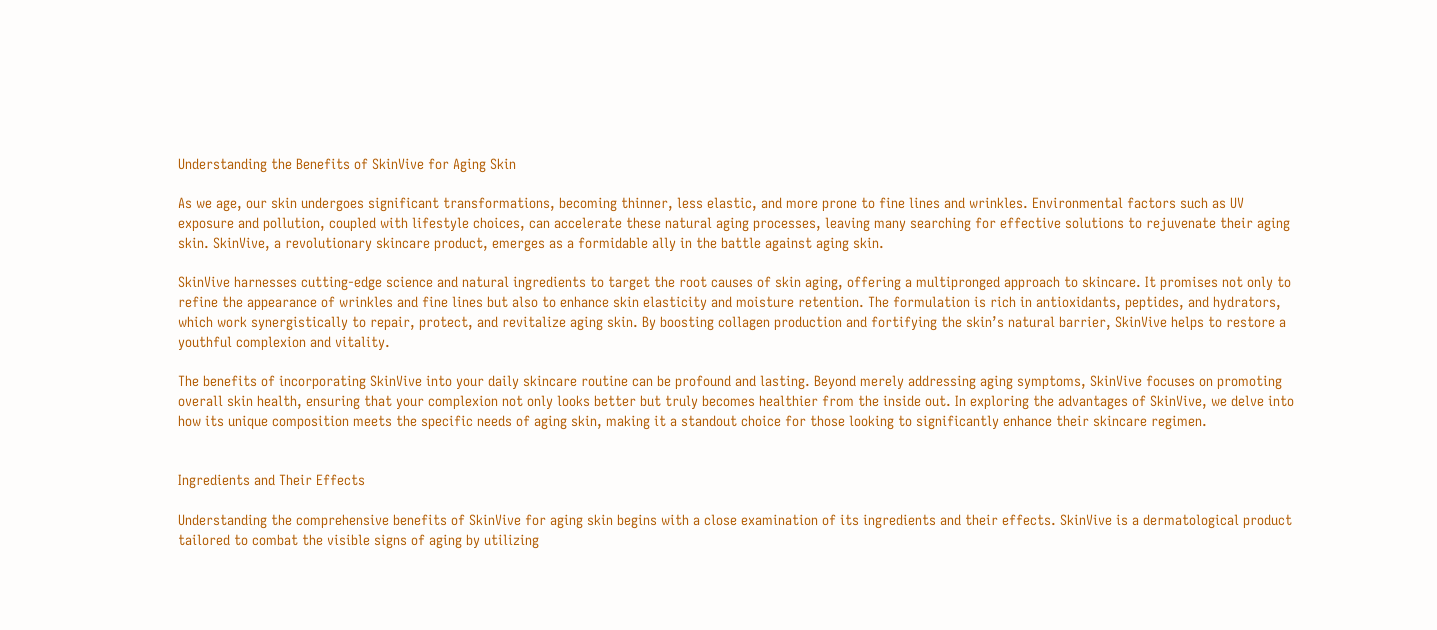Understanding the Benefits of SkinVive for Aging Skin

As we age, our skin undergoes significant transformations, becoming thinner, less elastic, and more prone to fine lines and wrinkles. Environmental factors such as UV exposure and pollution, coupled with lifestyle choices, can accelerate these natural aging processes, leaving many searching for effective solutions to rejuvenate their aging skin. SkinVive, a revolutionary skincare product, emerges as a formidable ally in the battle against aging skin.

SkinVive harnesses cutting-edge science and natural ingredients to target the root causes of skin aging, offering a multipronged approach to skincare. It promises not only to refine the appearance of wrinkles and fine lines but also to enhance skin elasticity and moisture retention. The formulation is rich in antioxidants, peptides, and hydrators, which work synergistically to repair, protect, and revitalize aging skin. By boosting collagen production and fortifying the skin’s natural barrier, SkinVive helps to restore a youthful complexion and vitality.

The benefits of incorporating SkinVive into your daily skincare routine can be profound and lasting. Beyond merely addressing aging symptoms, SkinVive focuses on promoting overall skin health, ensuring that your complexion not only looks better but truly becomes healthier from the inside out. In exploring the advantages of SkinVive, we delve into how its unique composition meets the specific needs of aging skin, making it a standout choice for those looking to significantly enhance their skincare regimen.


Ingredients and Their Effects

Understanding the comprehensive benefits of SkinVive for aging skin begins with a close examination of its ingredients and their effects. SkinVive is a dermatological product tailored to combat the visible signs of aging by utilizing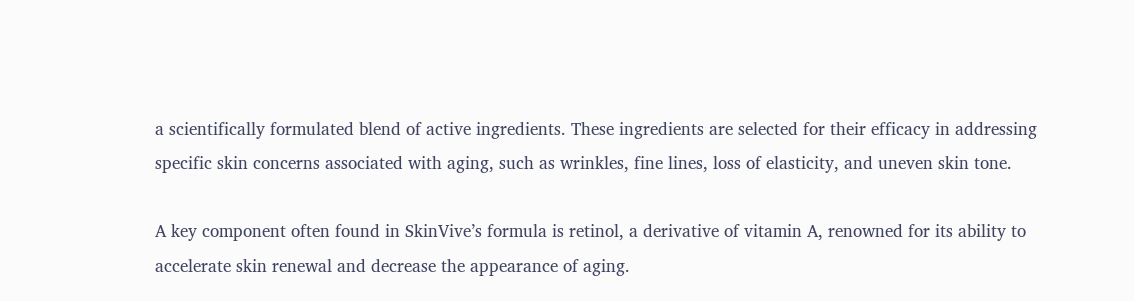a scientifically formulated blend of active ingredients. These ingredients are selected for their efficacy in addressing specific skin concerns associated with aging, such as wrinkles, fine lines, loss of elasticity, and uneven skin tone.

A key component often found in SkinVive’s formula is retinol, a derivative of vitamin A, renowned for its ability to accelerate skin renewal and decrease the appearance of aging.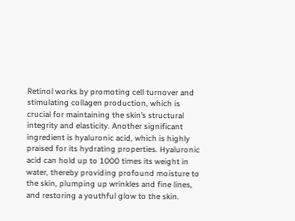Retinol works by promoting cell turnover and stimulating collagen production, which is crucial for maintaining the skin’s structural integrity and elasticity. Another significant ingredient is hyaluronic acid, which is highly praised for its hydrating properties. Hyaluronic acid can hold up to 1000 times its weight in water, thereby providing profound moisture to the skin, plumping up wrinkles and fine lines, and restoring a youthful glow to the skin.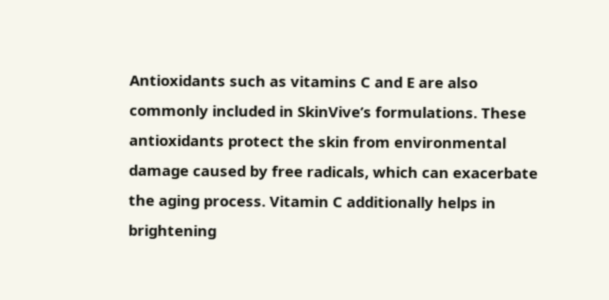Antioxidants such as vitamins C and E are also commonly included in SkinVive’s formulations. These antioxidants protect the skin from environmental damage caused by free radicals, which can exacerbate the aging process. Vitamin C additionally helps in brightening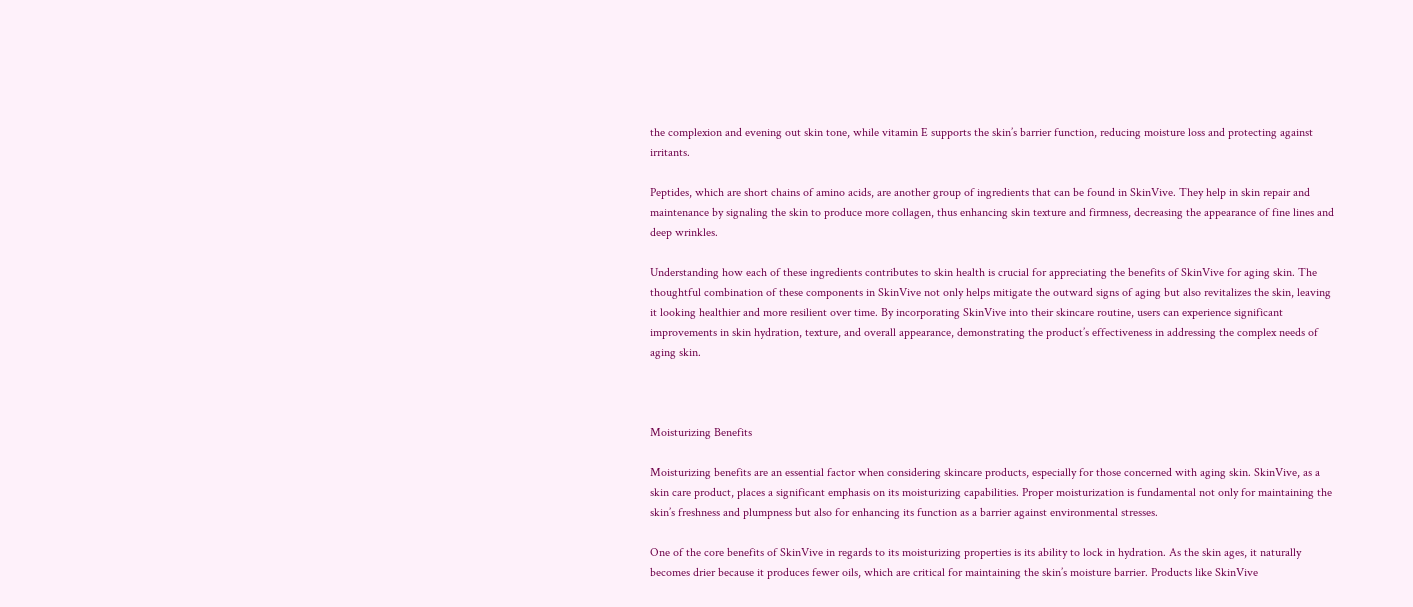the complexion and evening out skin tone, while vitamin E supports the skin’s barrier function, reducing moisture loss and protecting against irritants.

Peptides, which are short chains of amino acids, are another group of ingredients that can be found in SkinVive. They help in skin repair and maintenance by signaling the skin to produce more collagen, thus enhancing skin texture and firmness, decreasing the appearance of fine lines and deep wrinkles.

Understanding how each of these ingredients contributes to skin health is crucial for appreciating the benefits of SkinVive for aging skin. The thoughtful combination of these components in SkinVive not only helps mitigate the outward signs of aging but also revitalizes the skin, leaving it looking healthier and more resilient over time. By incorporating SkinVive into their skincare routine, users can experience significant improvements in skin hydration, texture, and overall appearance, demonstrating the product’s effectiveness in addressing the complex needs of aging skin.



Moisturizing Benefits

Moisturizing benefits are an essential factor when considering skincare products, especially for those concerned with aging skin. SkinVive, as a skin care product, places a significant emphasis on its moisturizing capabilities. Proper moisturization is fundamental not only for maintaining the skin’s freshness and plumpness but also for enhancing its function as a barrier against environmental stresses.

One of the core benefits of SkinVive in regards to its moisturizing properties is its ability to lock in hydration. As the skin ages, it naturally becomes drier because it produces fewer oils, which are critical for maintaining the skin’s moisture barrier. Products like SkinVive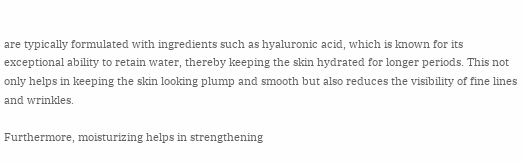are typically formulated with ingredients such as hyaluronic acid, which is known for its exceptional ability to retain water, thereby keeping the skin hydrated for longer periods. This not only helps in keeping the skin looking plump and smooth but also reduces the visibility of fine lines and wrinkles.

Furthermore, moisturizing helps in strengthening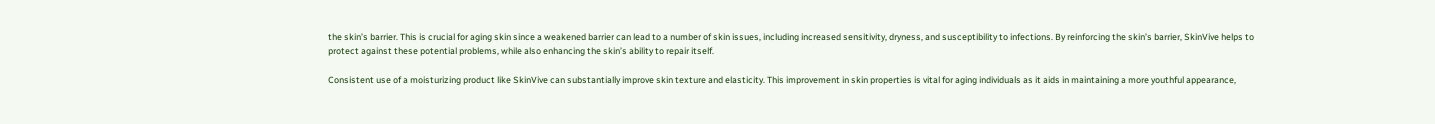the skin’s barrier. This is crucial for aging skin since a weakened barrier can lead to a number of skin issues, including increased sensitivity, dryness, and susceptibility to infections. By reinforcing the skin’s barrier, SkinVive helps to protect against these potential problems, while also enhancing the skin’s ability to repair itself.

Consistent use of a moisturizing product like SkinVive can substantially improve skin texture and elasticity. This improvement in skin properties is vital for aging individuals as it aids in maintaining a more youthful appearance,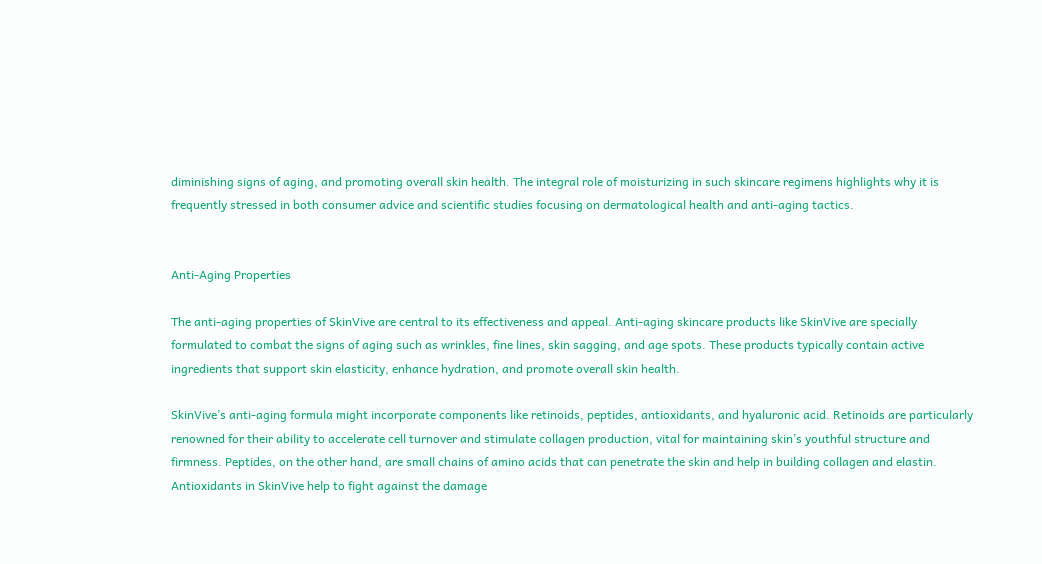diminishing signs of aging, and promoting overall skin health. The integral role of moisturizing in such skincare regimens highlights why it is frequently stressed in both consumer advice and scientific studies focusing on dermatological health and anti-aging tactics.


Anti-Aging Properties

The anti-aging properties of SkinVive are central to its effectiveness and appeal. Anti-aging skincare products like SkinVive are specially formulated to combat the signs of aging such as wrinkles, fine lines, skin sagging, and age spots. These products typically contain active ingredients that support skin elasticity, enhance hydration, and promote overall skin health.

SkinVive’s anti-aging formula might incorporate components like retinoids, peptides, antioxidants, and hyaluronic acid. Retinoids are particularly renowned for their ability to accelerate cell turnover and stimulate collagen production, vital for maintaining skin’s youthful structure and firmness. Peptides, on the other hand, are small chains of amino acids that can penetrate the skin and help in building collagen and elastin. Antioxidants in SkinVive help to fight against the damage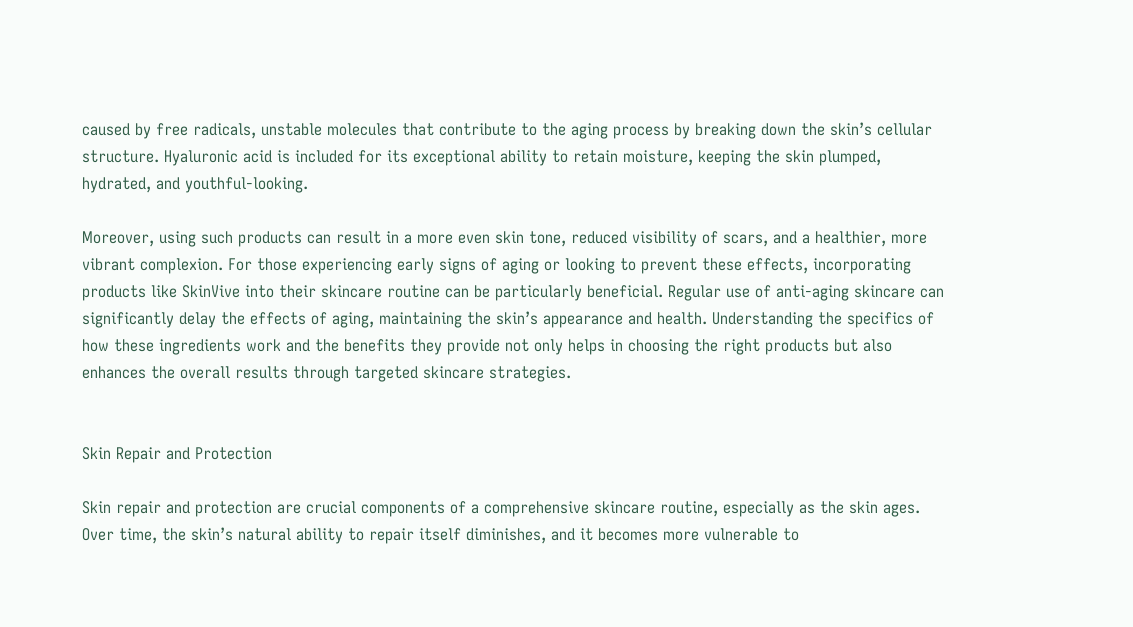caused by free radicals, unstable molecules that contribute to the aging process by breaking down the skin’s cellular structure. Hyaluronic acid is included for its exceptional ability to retain moisture, keeping the skin plumped, hydrated, and youthful-looking.

Moreover, using such products can result in a more even skin tone, reduced visibility of scars, and a healthier, more vibrant complexion. For those experiencing early signs of aging or looking to prevent these effects, incorporating products like SkinVive into their skincare routine can be particularly beneficial. Regular use of anti-aging skincare can significantly delay the effects of aging, maintaining the skin’s appearance and health. Understanding the specifics of how these ingredients work and the benefits they provide not only helps in choosing the right products but also enhances the overall results through targeted skincare strategies.


Skin Repair and Protection

Skin repair and protection are crucial components of a comprehensive skincare routine, especially as the skin ages. Over time, the skin’s natural ability to repair itself diminishes, and it becomes more vulnerable to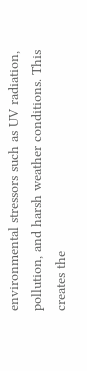environmental stressors such as UV radiation, pollution, and harsh weather conditions. This creates the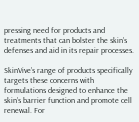pressing need for products and treatments that can bolster the skin’s defenses and aid in its repair processes.

SkinVive’s range of products specifically targets these concerns with formulations designed to enhance the skin’s barrier function and promote cell renewal. For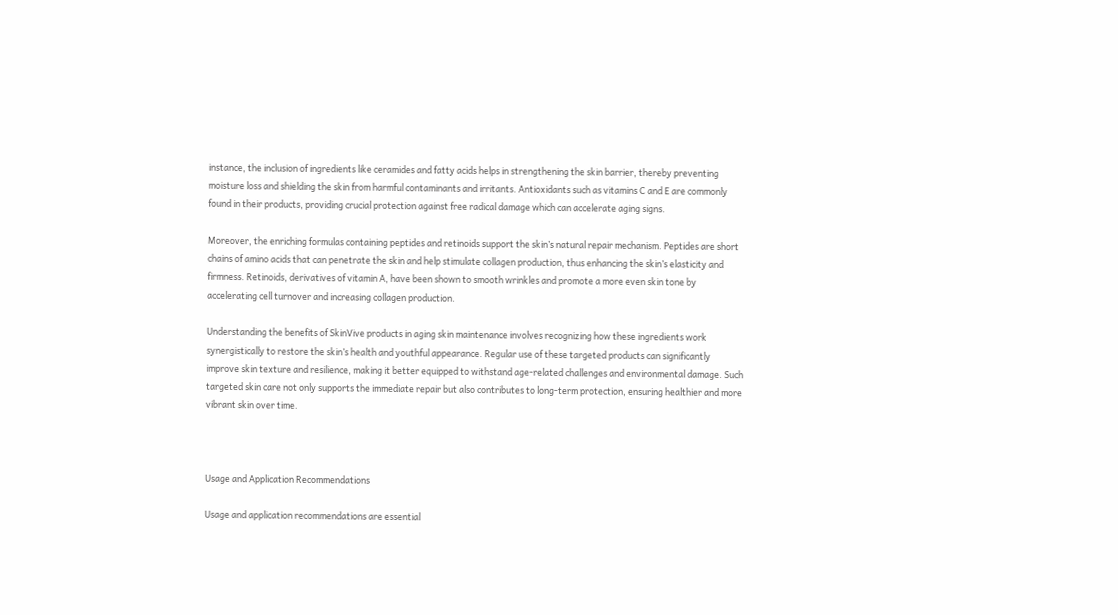instance, the inclusion of ingredients like ceramides and fatty acids helps in strengthening the skin barrier, thereby preventing moisture loss and shielding the skin from harmful contaminants and irritants. Antioxidants such as vitamins C and E are commonly found in their products, providing crucial protection against free radical damage which can accelerate aging signs.

Moreover, the enriching formulas containing peptides and retinoids support the skin’s natural repair mechanism. Peptides are short chains of amino acids that can penetrate the skin and help stimulate collagen production, thus enhancing the skin’s elasticity and firmness. Retinoids, derivatives of vitamin A, have been shown to smooth wrinkles and promote a more even skin tone by accelerating cell turnover and increasing collagen production.

Understanding the benefits of SkinVive products in aging skin maintenance involves recognizing how these ingredients work synergistically to restore the skin’s health and youthful appearance. Regular use of these targeted products can significantly improve skin texture and resilience, making it better equipped to withstand age-related challenges and environmental damage. Such targeted skin care not only supports the immediate repair but also contributes to long-term protection, ensuring healthier and more vibrant skin over time.



Usage and Application Recommendations

Usage and application recommendations are essential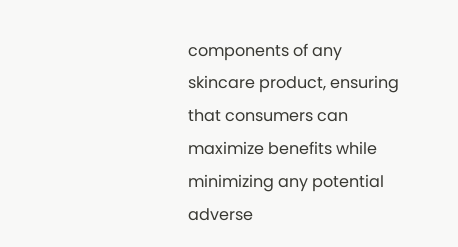components of any skincare product, ensuring that consumers can maximize benefits while minimizing any potential adverse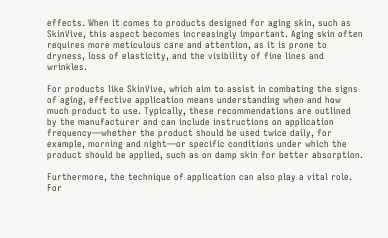effects. When it comes to products designed for aging skin, such as SkinVive, this aspect becomes increasingly important. Aging skin often requires more meticulous care and attention, as it is prone to dryness, loss of elasticity, and the visibility of fine lines and wrinkles.

For products like SkinVive, which aim to assist in combating the signs of aging, effective application means understanding when and how much product to use. Typically, these recommendations are outlined by the manufacturer and can include instructions on application frequency—whether the product should be used twice daily, for example, morning and night—or specific conditions under which the product should be applied, such as on damp skin for better absorption.

Furthermore, the technique of application can also play a vital role. For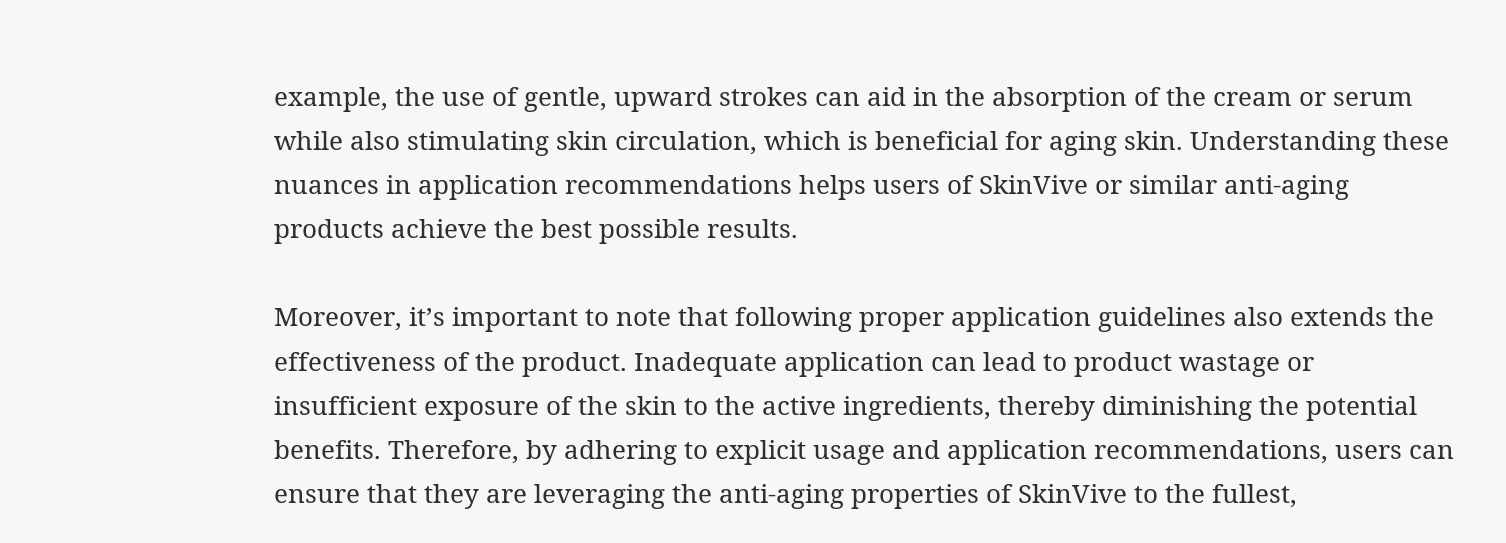example, the use of gentle, upward strokes can aid in the absorption of the cream or serum while also stimulating skin circulation, which is beneficial for aging skin. Understanding these nuances in application recommendations helps users of SkinVive or similar anti-aging products achieve the best possible results.

Moreover, it’s important to note that following proper application guidelines also extends the effectiveness of the product. Inadequate application can lead to product wastage or insufficient exposure of the skin to the active ingredients, thereby diminishing the potential benefits. Therefore, by adhering to explicit usage and application recommendations, users can ensure that they are leveraging the anti-aging properties of SkinVive to the fullest,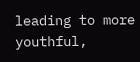leading to more youthful,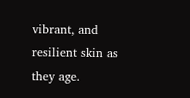vibrant, and resilient skin as they age.